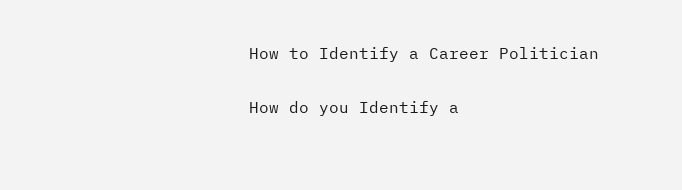How to Identify a Career Politician

How do you Identify a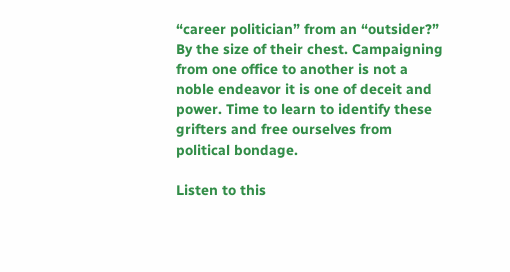“career politician” from an “outsider?” By the size of their chest. Campaigning from one office to another is not a noble endeavor it is one of deceit and power. Time to learn to identify these grifters and free ourselves from political bondage.

Listen to this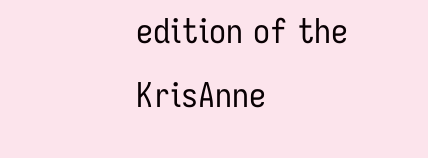edition of the KrisAnne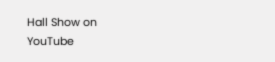Hall Show on  YouTube